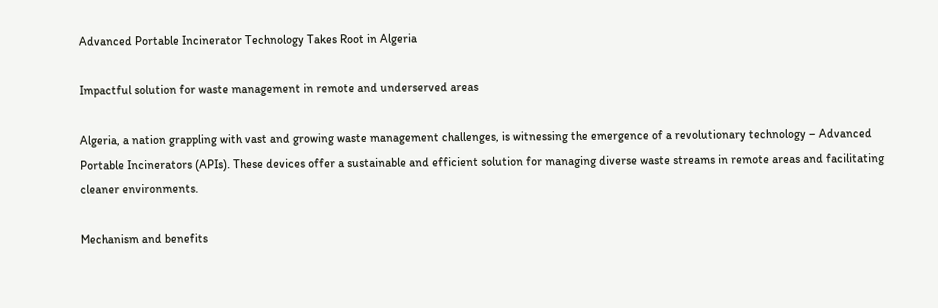Advanced Portable Incinerator Technology Takes Root in Algeria

Impactful solution for waste management in remote and underserved areas

Algeria, a nation grappling with vast and growing waste management challenges, is witnessing the emergence of a revolutionary technology – Advanced Portable Incinerators (APIs). These devices offer a sustainable and efficient solution for managing diverse waste streams in remote areas and facilitating cleaner environments.

Mechanism and benefits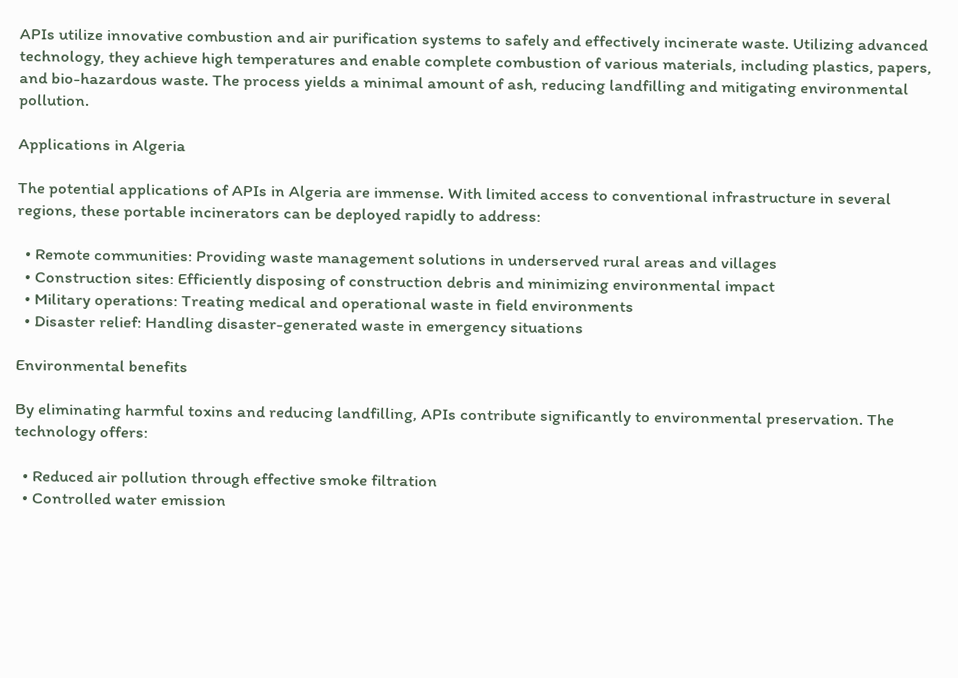APIs utilize innovative combustion and air purification systems to safely and effectively incinerate waste. Utilizing advanced technology, they achieve high temperatures and enable complete combustion of various materials, including plastics, papers, and bio-hazardous waste. The process yields a minimal amount of ash, reducing landfilling and mitigating environmental pollution.

Applications in Algeria

The potential applications of APIs in Algeria are immense. With limited access to conventional infrastructure in several regions, these portable incinerators can be deployed rapidly to address:

  • Remote communities: Providing waste management solutions in underserved rural areas and villages
  • Construction sites: Efficiently disposing of construction debris and minimizing environmental impact
  • Military operations: Treating medical and operational waste in field environments
  • Disaster relief: Handling disaster-generated waste in emergency situations

Environmental benefits

By eliminating harmful toxins and reducing landfilling, APIs contribute significantly to environmental preservation. The technology offers:

  • Reduced air pollution through effective smoke filtration
  • Controlled water emission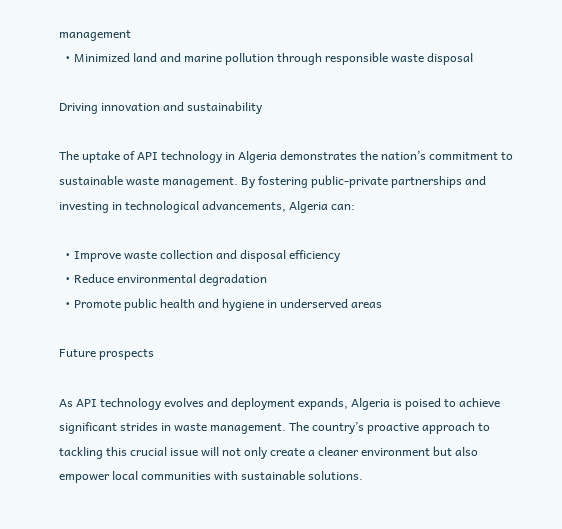management
  • Minimized land and marine pollution through responsible waste disposal

Driving innovation and sustainability

The uptake of API technology in Algeria demonstrates the nation’s commitment to sustainable waste management. By fostering public-private partnerships and investing in technological advancements, Algeria can:

  • Improve waste collection and disposal efficiency
  • Reduce environmental degradation
  • Promote public health and hygiene in underserved areas

Future prospects

As API technology evolves and deployment expands, Algeria is poised to achieve significant strides in waste management. The country’s proactive approach to tackling this crucial issue will not only create a cleaner environment but also empower local communities with sustainable solutions.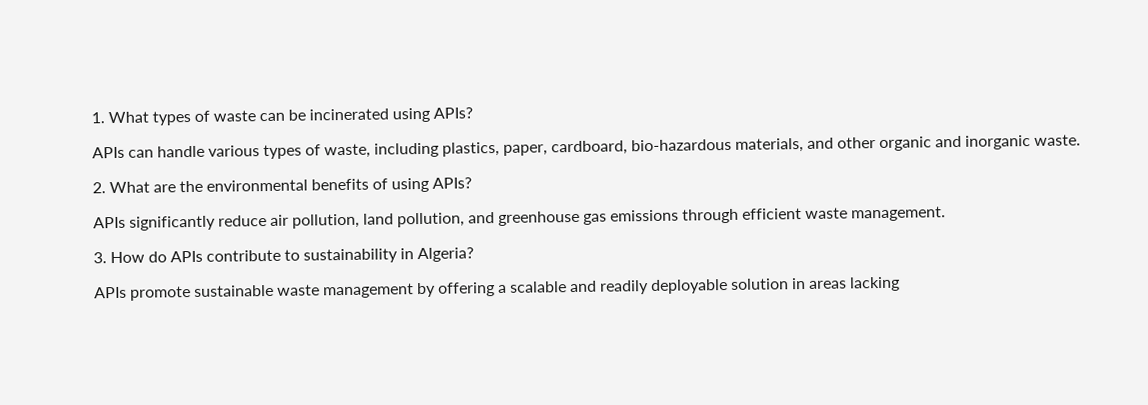1. What types of waste can be incinerated using APIs?

APIs can handle various types of waste, including plastics, paper, cardboard, bio-hazardous materials, and other organic and inorganic waste.

2. What are the environmental benefits of using APIs?

APIs significantly reduce air pollution, land pollution, and greenhouse gas emissions through efficient waste management.

3. How do APIs contribute to sustainability in Algeria?

APIs promote sustainable waste management by offering a scalable and readily deployable solution in areas lacking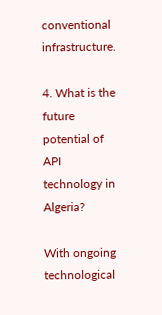conventional infrastructure.

4. What is the future potential of API technology in Algeria?

With ongoing technological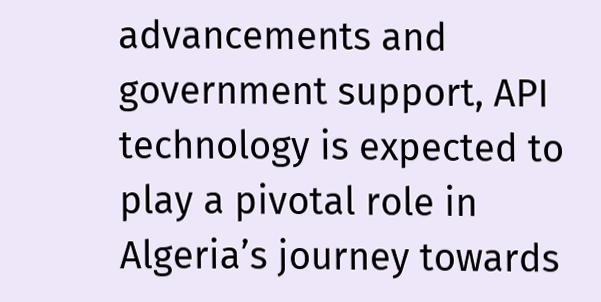advancements and government support, API technology is expected to play a pivotal role in Algeria’s journey towards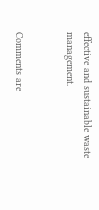effective and sustainable waste management.


Comments are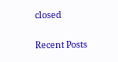closed

Recent Posts